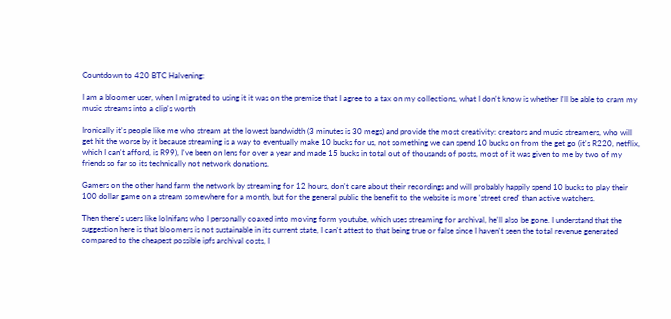Countdown to 420 BTC Halvening:

I am a bloomer user, when I migrated to using it it was on the premise that I agree to a tax on my collections, what I don't know is whether I'll be able to cram my music streams into a clip's worth

Ironically it's people like me who stream at the lowest bandwidth (3 minutes is 30 megs) and provide the most creativity: creators and music streamers, who will get hit the worse by it because streaming is a way to eventually make 10 bucks for us, not something we can spend 10 bucks on from the get go (it's R220, netflix, which I can't afford, is R99), I've been on lens for over a year and made 15 bucks in total out of thousands of posts, most of it was given to me by two of my friends so far so its technically not network donations.

Gamers on the other hand farm the network by streaming for 12 hours, don't care about their recordings and will probably happily spend 10 bucks to play their 100 dollar game on a stream somewhere for a month, but for the general public the benefit to the website is more 'street cred' than active watchers.

Then there's users like lolnifans who I personally coaxed into moving form youtube, which uses streaming for archival, he'll also be gone. I understand that the suggestion here is that bloomers is not sustainable in its current state, I can't attest to that being true or false since I haven't seen the total revenue generated compared to the cheapest possible ipfs archival costs, I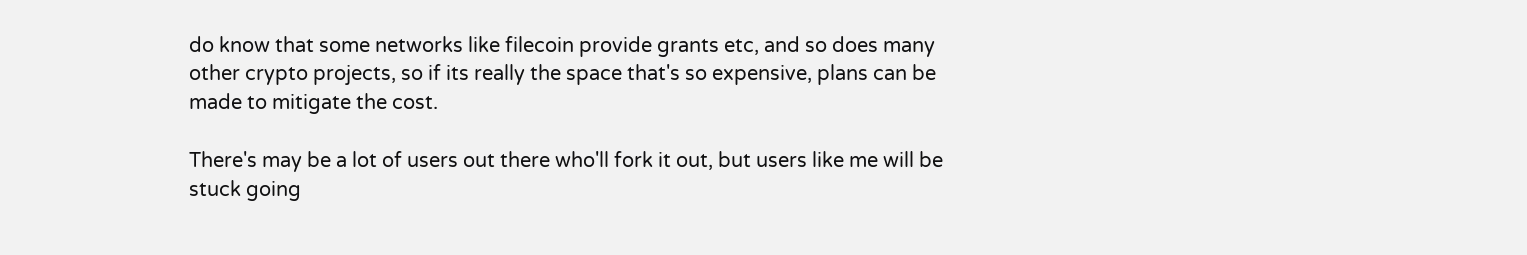do know that some networks like filecoin provide grants etc, and so does many other crypto projects, so if its really the space that's so expensive, plans can be made to mitigate the cost.

There's may be a lot of users out there who'll fork it out, but users like me will be stuck going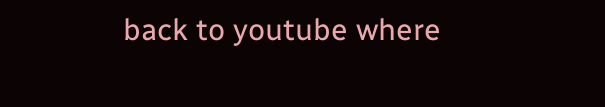back to youtube where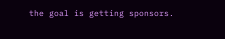the goal is getting sponsors.